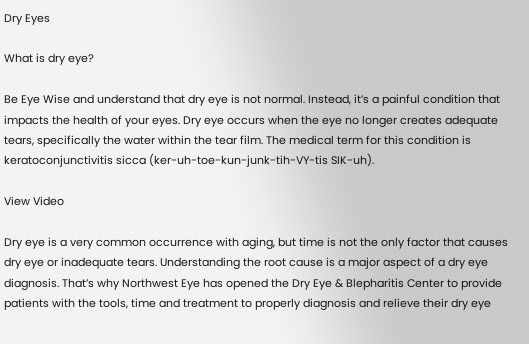Dry Eyes

What is dry eye?

Be Eye Wise and understand that dry eye is not normal. Instead, it’s a painful condition that impacts the health of your eyes. Dry eye occurs when the eye no longer creates adequate tears, specifically the water within the tear film. The medical term for this condition is keratoconjunctivitis sicca (ker-uh-toe-kun-junk-tih-VY-tis SIK-uh).

View Video

Dry eye is a very common occurrence with aging, but time is not the only factor that causes dry eye or inadequate tears. Understanding the root cause is a major aspect of a dry eye diagnosis. That’s why Northwest Eye has opened the Dry Eye & Blepharitis Center to provide patients with the tools, time and treatment to properly diagnosis and relieve their dry eye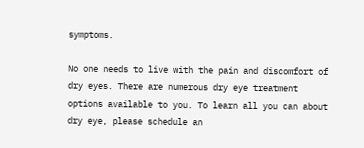symptoms.

No one needs to live with the pain and discomfort of dry eyes. There are numerous dry eye treatment options available to you. To learn all you can about dry eye, please schedule an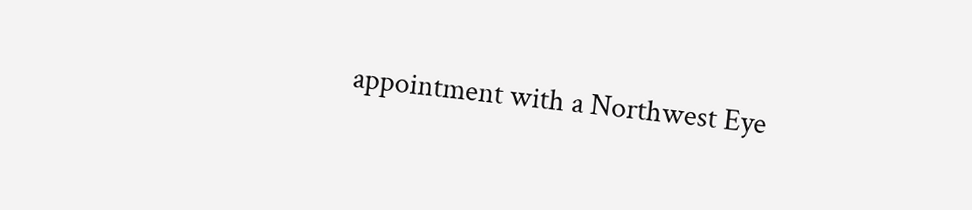appointment with a Northwest Eye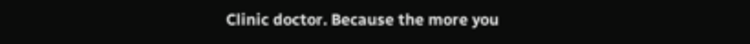Clinic doctor. Because the more you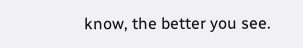know, the better you see.